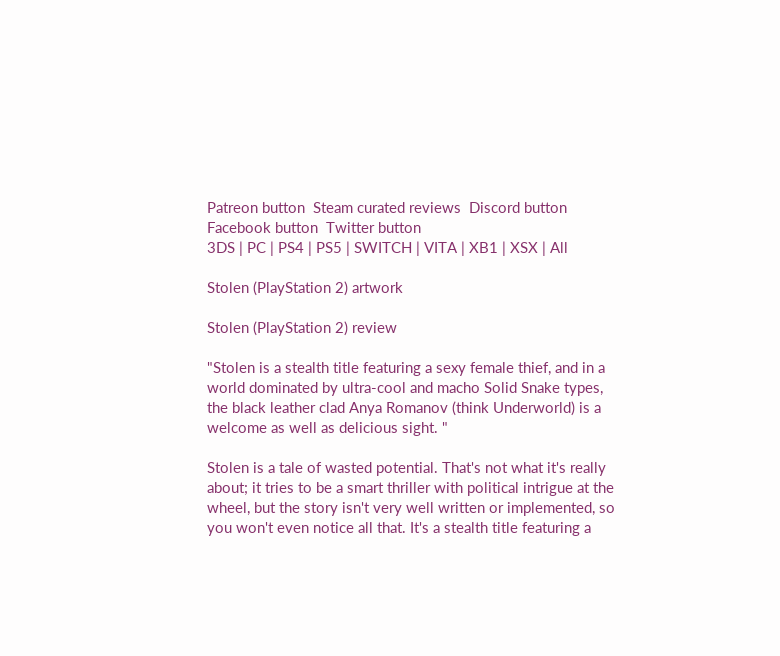Patreon button  Steam curated reviews  Discord button  Facebook button  Twitter button
3DS | PC | PS4 | PS5 | SWITCH | VITA | XB1 | XSX | All

Stolen (PlayStation 2) artwork

Stolen (PlayStation 2) review

"Stolen is a stealth title featuring a sexy female thief, and in a world dominated by ultra-cool and macho Solid Snake types, the black leather clad Anya Romanov (think Underworld) is a welcome as well as delicious sight. "

Stolen is a tale of wasted potential. That's not what it's really about; it tries to be a smart thriller with political intrigue at the wheel, but the story isn't very well written or implemented, so you won't even notice all that. It's a stealth title featuring a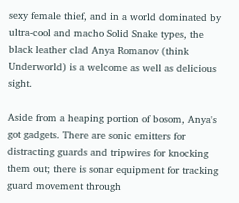sexy female thief, and in a world dominated by ultra-cool and macho Solid Snake types, the black leather clad Anya Romanov (think Underworld) is a welcome as well as delicious sight.

Aside from a heaping portion of bosom, Anya's got gadgets. There are sonic emitters for distracting guards and tripwires for knocking them out; there is sonar equipment for tracking guard movement through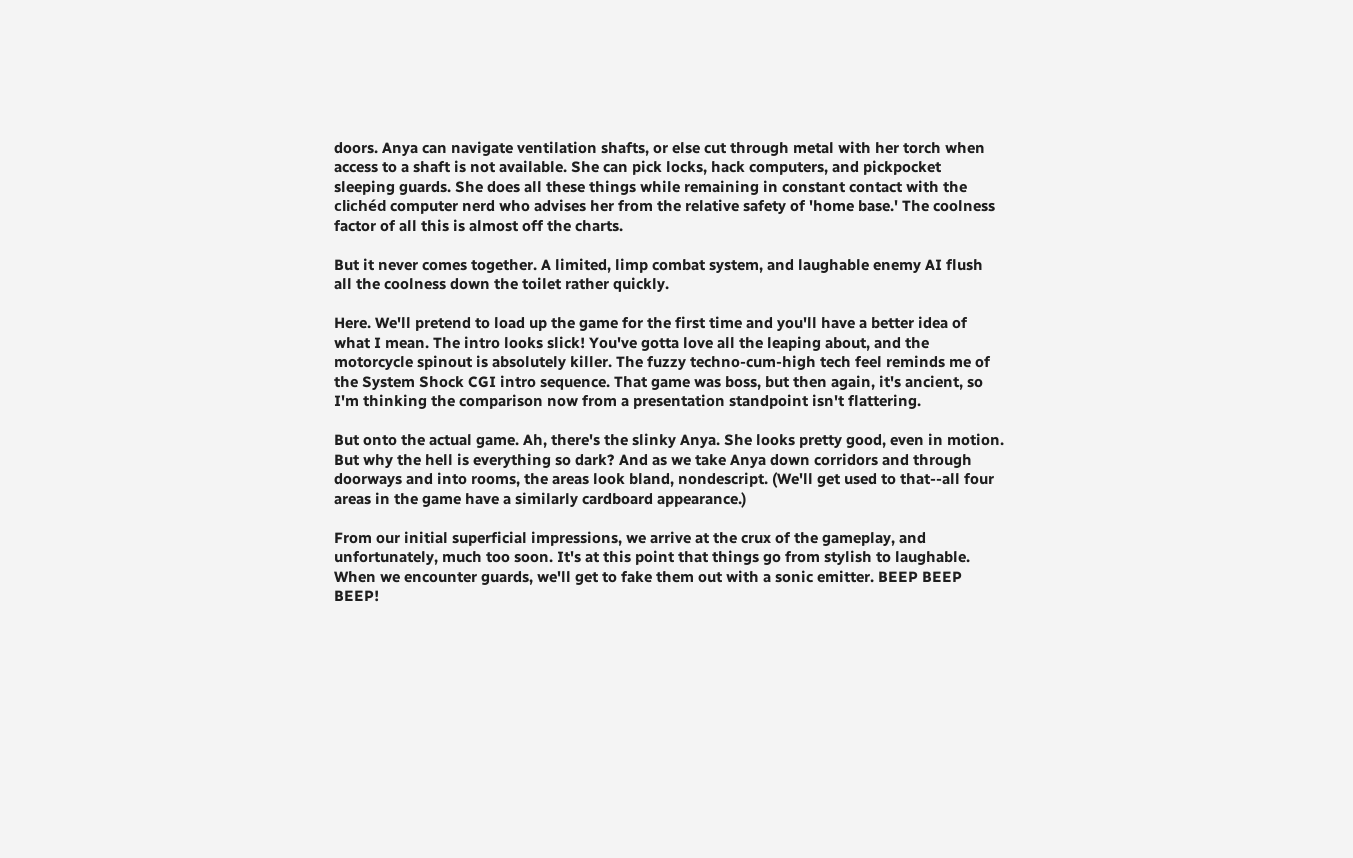doors. Anya can navigate ventilation shafts, or else cut through metal with her torch when access to a shaft is not available. She can pick locks, hack computers, and pickpocket sleeping guards. She does all these things while remaining in constant contact with the clichéd computer nerd who advises her from the relative safety of 'home base.' The coolness factor of all this is almost off the charts.

But it never comes together. A limited, limp combat system, and laughable enemy AI flush all the coolness down the toilet rather quickly.

Here. We'll pretend to load up the game for the first time and you'll have a better idea of what I mean. The intro looks slick! You've gotta love all the leaping about, and the motorcycle spinout is absolutely killer. The fuzzy techno-cum-high tech feel reminds me of the System Shock CGI intro sequence. That game was boss, but then again, it's ancient, so I'm thinking the comparison now from a presentation standpoint isn't flattering.

But onto the actual game. Ah, there's the slinky Anya. She looks pretty good, even in motion. But why the hell is everything so dark? And as we take Anya down corridors and through doorways and into rooms, the areas look bland, nondescript. (We'll get used to that--all four areas in the game have a similarly cardboard appearance.)

From our initial superficial impressions, we arrive at the crux of the gameplay, and unfortunately, much too soon. It's at this point that things go from stylish to laughable. When we encounter guards, we'll get to fake them out with a sonic emitter. BEEP BEEP BEEP!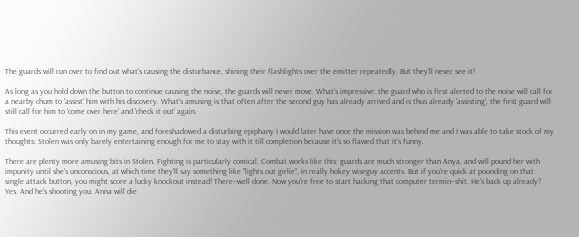The guards will run over to find out what's causing the disturbance, shining their flashlights over the emitter repeatedly. But they'll never see it!

As long as you hold down the button to continue causing the noise, the guards will never move. What's impressive: the guard who is first alerted to the noise will call for a nearby chum to 'assist' him with his discovery. What's amusing is that often after the second guy has already arrived and is thus already 'assisting', the first guard will still call for him to 'come over here' and 'check it out' again.

This event occurred early on in my game, and foreshadowed a disturbing epiphany I would later have once the mission was behind me and I was able to take stock of my thoughts: Stolen was only barely entertaining enough for me to stay with it till completion because it's so flawed that it's funny.

There are plenty more amusing bits in Stolen. Fighting is particularly comical. Combat works like this: guards are much stronger than Anya, and will pound her with impunity until she's unconscious, at which time they'll say something like "lights out girlie", in really hokey wiseguy accents. But if you're quick at pounding on that single attack button, you might score a lucky knockout instead! There--well done. Now you're free to start hacking that computer termin--shit. He's back up already? Yes. And he's shooting you. Anna will die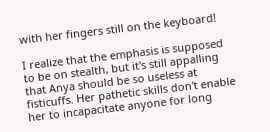with her fingers still on the keyboard!

I realize that the emphasis is supposed to be on stealth, but it's still appalling that Anya should be so useless at fisticuffs. Her pathetic skills don't enable her to incapacitate anyone for long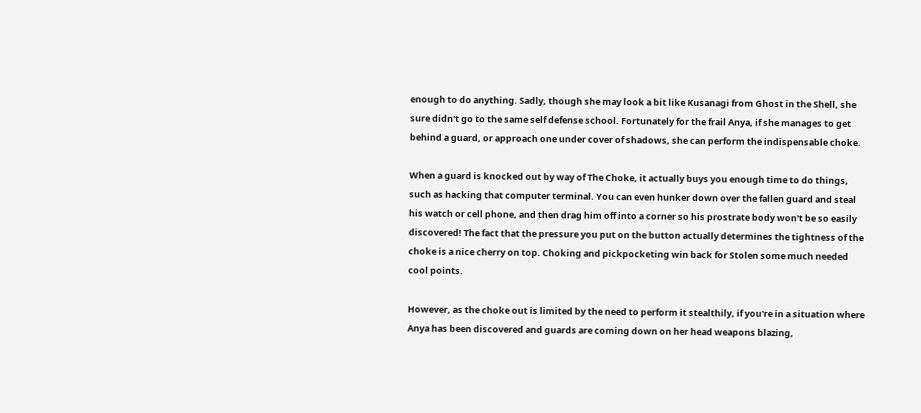enough to do anything. Sadly, though she may look a bit like Kusanagi from Ghost in the Shell, she sure didn't go to the same self defense school. Fortunately for the frail Anya, if she manages to get behind a guard, or approach one under cover of shadows, she can perform the indispensable choke.

When a guard is knocked out by way of The Choke, it actually buys you enough time to do things, such as hacking that computer terminal. You can even hunker down over the fallen guard and steal his watch or cell phone, and then drag him off into a corner so his prostrate body won't be so easily discovered! The fact that the pressure you put on the button actually determines the tightness of the choke is a nice cherry on top. Choking and pickpocketing win back for Stolen some much needed cool points.

However, as the choke out is limited by the need to perform it stealthily, if you're in a situation where Anya has been discovered and guards are coming down on her head weapons blazing,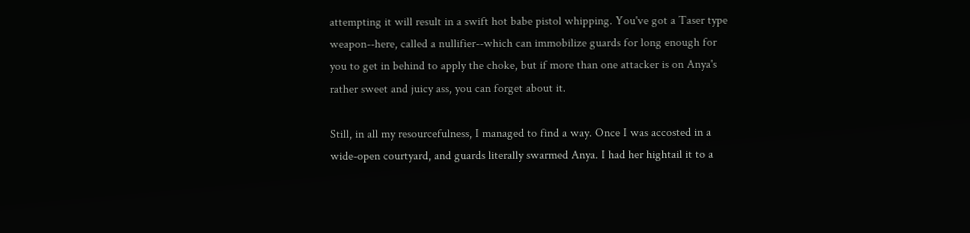attempting it will result in a swift hot babe pistol whipping. You've got a Taser type weapon--here, called a nullifier--which can immobilize guards for long enough for you to get in behind to apply the choke, but if more than one attacker is on Anya's rather sweet and juicy ass, you can forget about it.

Still, in all my resourcefulness, I managed to find a way. Once I was accosted in a wide-open courtyard, and guards literally swarmed Anya. I had her hightail it to a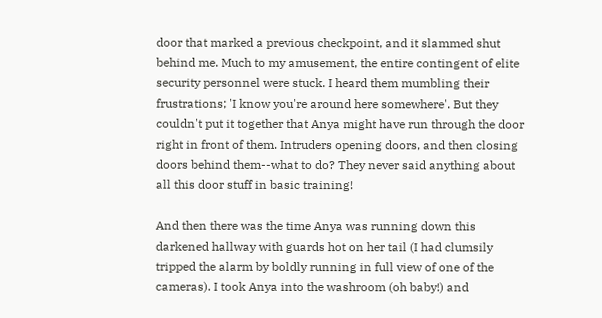door that marked a previous checkpoint, and it slammed shut behind me. Much to my amusement, the entire contingent of elite security personnel were stuck. I heard them mumbling their frustrations; 'I know you're around here somewhere'. But they couldn't put it together that Anya might have run through the door right in front of them. Intruders opening doors, and then closing doors behind them--what to do? They never said anything about all this door stuff in basic training!

And then there was the time Anya was running down this darkened hallway with guards hot on her tail (I had clumsily tripped the alarm by boldly running in full view of one of the cameras). I took Anya into the washroom (oh baby!) and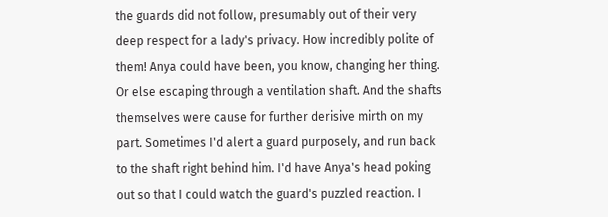the guards did not follow, presumably out of their very deep respect for a lady's privacy. How incredibly polite of them! Anya could have been, you know, changing her thing. Or else escaping through a ventilation shaft. And the shafts themselves were cause for further derisive mirth on my part. Sometimes I'd alert a guard purposely, and run back to the shaft right behind him. I'd have Anya's head poking out so that I could watch the guard's puzzled reaction. I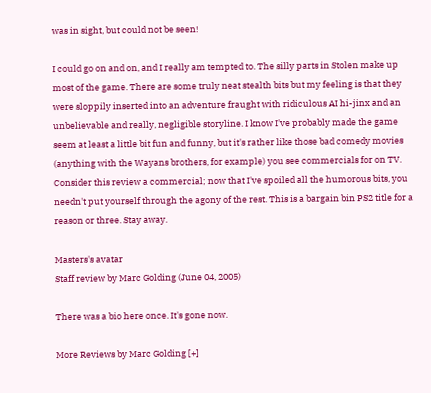was in sight, but could not be seen!

I could go on and on, and I really am tempted to. The silly parts in Stolen make up most of the game. There are some truly neat stealth bits but my feeling is that they were sloppily inserted into an adventure fraught with ridiculous AI hi-jinx and an unbelievable and really, negligible storyline. I know I've probably made the game seem at least a little bit fun and funny, but it's rather like those bad comedy movies (anything with the Wayans brothers, for example) you see commercials for on TV. Consider this review a commercial; now that I've spoiled all the humorous bits, you needn't put yourself through the agony of the rest. This is a bargain bin PS2 title for a reason or three. Stay away.

Masters's avatar
Staff review by Marc Golding (June 04, 2005)

There was a bio here once. It's gone now.

More Reviews by Marc Golding [+]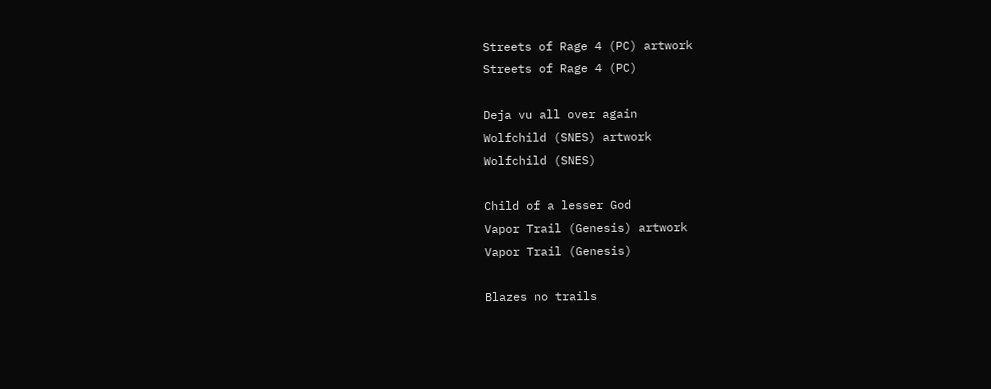Streets of Rage 4 (PC) artwork
Streets of Rage 4 (PC)

Deja vu all over again
Wolfchild (SNES) artwork
Wolfchild (SNES)

Child of a lesser God
Vapor Trail (Genesis) artwork
Vapor Trail (Genesis)

Blazes no trails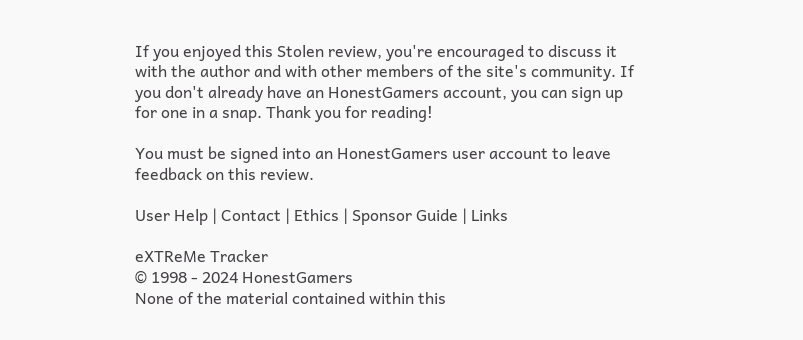If you enjoyed this Stolen review, you're encouraged to discuss it with the author and with other members of the site's community. If you don't already have an HonestGamers account, you can sign up for one in a snap. Thank you for reading!

You must be signed into an HonestGamers user account to leave feedback on this review.

User Help | Contact | Ethics | Sponsor Guide | Links

eXTReMe Tracker
© 1998 - 2024 HonestGamers
None of the material contained within this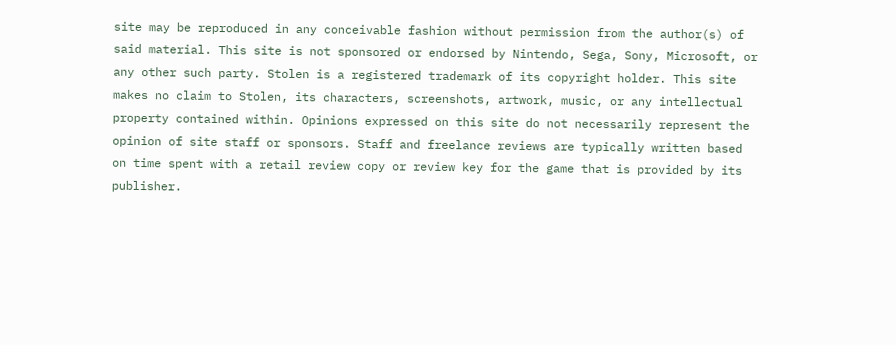site may be reproduced in any conceivable fashion without permission from the author(s) of said material. This site is not sponsored or endorsed by Nintendo, Sega, Sony, Microsoft, or any other such party. Stolen is a registered trademark of its copyright holder. This site makes no claim to Stolen, its characters, screenshots, artwork, music, or any intellectual property contained within. Opinions expressed on this site do not necessarily represent the opinion of site staff or sponsors. Staff and freelance reviews are typically written based on time spent with a retail review copy or review key for the game that is provided by its publisher.